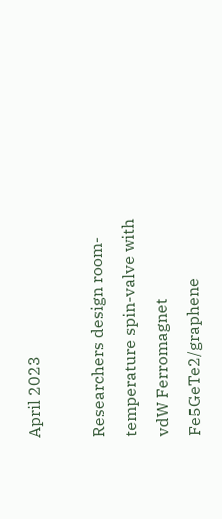April 2023

Researchers design room-temperature spin-valve with vdW Ferromagnet Fe5GeTe2/graphene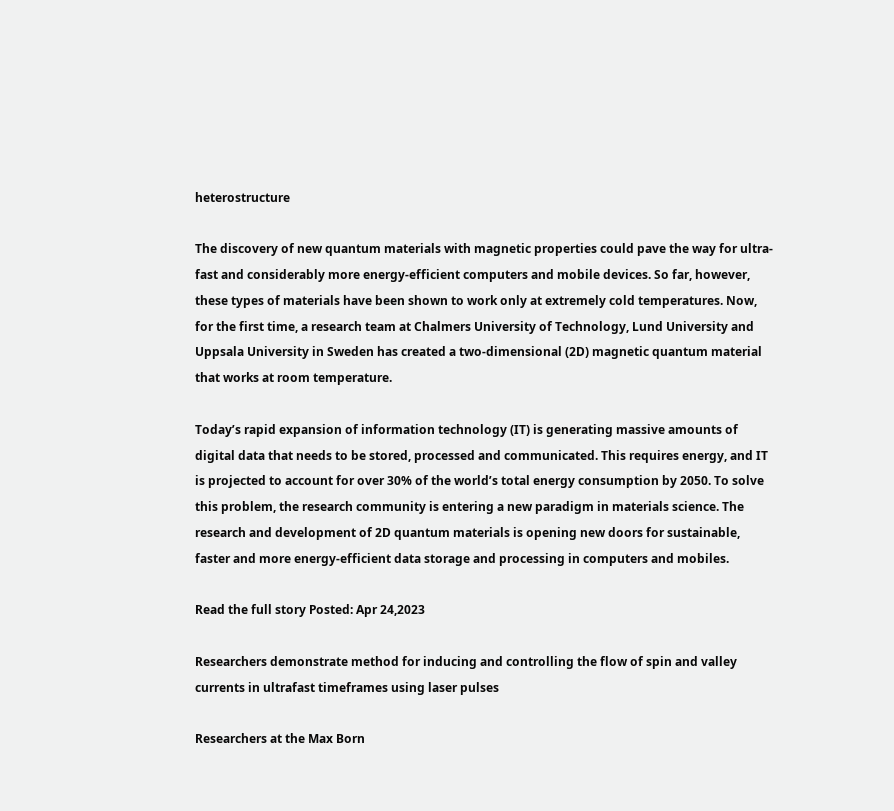heterostructure

The discovery of new quantum materials with magnetic properties could pave the way for ultra-fast and considerably more energy-efficient computers and mobile devices. So far, however, these types of materials have been shown to work only at extremely cold temperatures. Now, for the first time, a research team at Chalmers University of Technology, Lund University and Uppsala University in Sweden has created a two-dimensional (2D) magnetic quantum material that works at room temperature.

Today’s rapid expansion of information technology (IT) is generating massive amounts of digital data that needs to be stored, processed and communicated. This requires energy, and IT is projected to account for over 30% of the world’s total energy consumption by 2050. To solve this problem, the research community is entering a new paradigm in materials science. The research and development of 2D quantum materials is opening new doors for sustainable, faster and more energy-efficient data storage and processing in computers and mobiles.

Read the full story Posted: Apr 24,2023

Researchers demonstrate method for inducing and controlling the flow of spin and valley currents in ultrafast timeframes using laser pulses

Researchers at the Max Born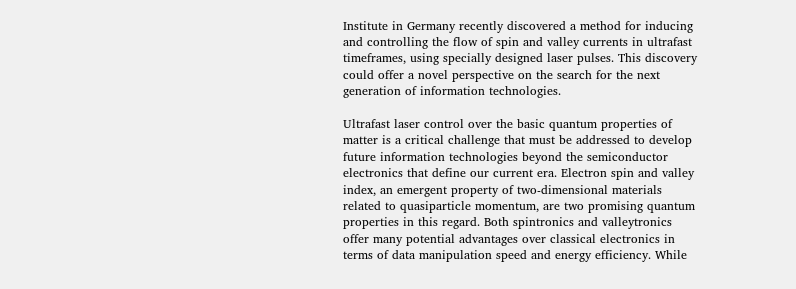Institute in Germany recently discovered a method for inducing and controlling the flow of spin and valley currents in ultrafast timeframes, using specially designed laser pulses. This discovery could offer a novel perspective on the search for the next generation of information technologies.

Ultrafast laser control over the basic quantum properties of matter is a critical challenge that must be addressed to develop future information technologies beyond the semiconductor electronics that define our current era. Electron spin and valley index, an emergent property of two-dimensional materials related to quasiparticle momentum, are two promising quantum properties in this regard. Both spintronics and valleytronics offer many potential advantages over classical electronics in terms of data manipulation speed and energy efficiency. While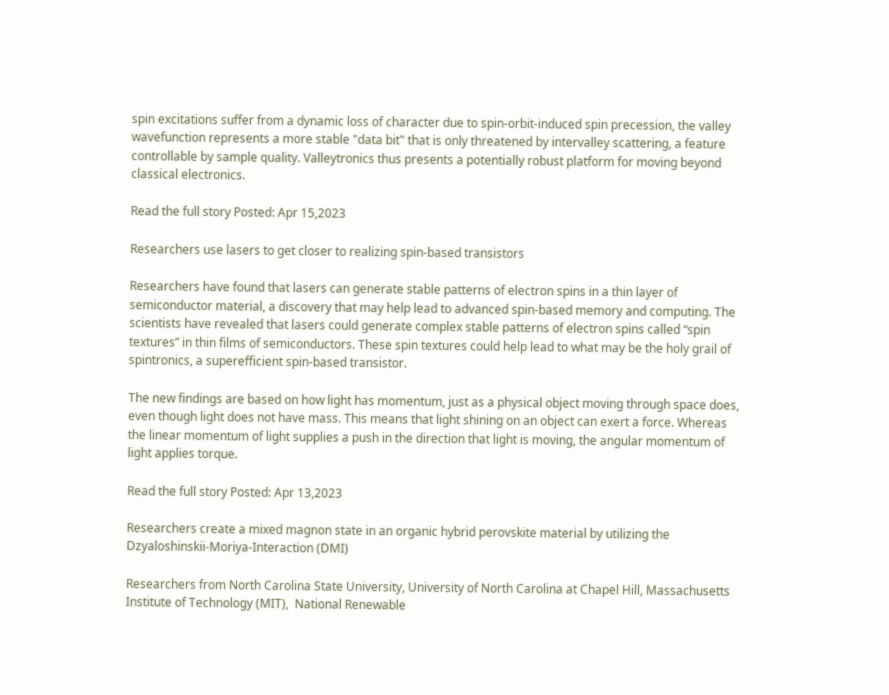spin excitations suffer from a dynamic loss of character due to spin-orbit-induced spin precession, the valley wavefunction represents a more stable "data bit" that is only threatened by intervalley scattering, a feature controllable by sample quality. Valleytronics thus presents a potentially robust platform for moving beyond classical electronics.

Read the full story Posted: Apr 15,2023

Researchers use lasers to get closer to realizing spin-based transistors

Researchers have found that lasers can generate stable patterns of electron spins in a thin layer of semiconductor material, a discovery that may help lead to advanced spin-based memory and computing. The scientists have revealed that lasers could generate complex stable patterns of electron spins called “spin textures” in thin films of semiconductors. These spin textures could help lead to what may be the holy grail of spintronics, a superefficient spin-based transistor.

The new findings are based on how light has momentum, just as a physical object moving through space does, even though light does not have mass. This means that light shining on an object can exert a force. Whereas the linear momentum of light supplies a push in the direction that light is moving, the angular momentum of light applies torque.

Read the full story Posted: Apr 13,2023

Researchers create a mixed magnon state in an organic hybrid perovskite material by utilizing the Dzyaloshinskii-Moriya-Interaction (DMI)

Researchers from North Carolina State University, University of North Carolina at Chapel Hill, Massachusetts Institute of Technology (MIT),  National Renewable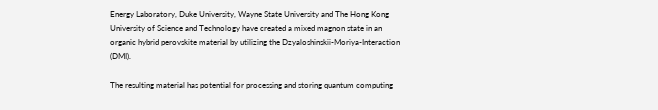Energy Laboratory, Duke University, Wayne State University and The Hong Kong University of Science and Technology have created a mixed magnon state in an organic hybrid perovskite material by utilizing the Dzyaloshinskii-Moriya-Interaction (DMI).

The resulting material has potential for processing and storing quantum computing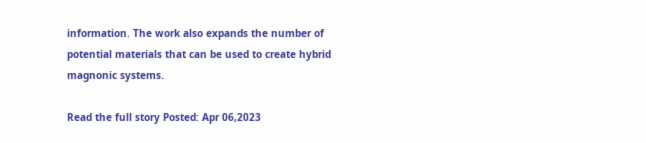information. The work also expands the number of potential materials that can be used to create hybrid magnonic systems.

Read the full story Posted: Apr 06,2023